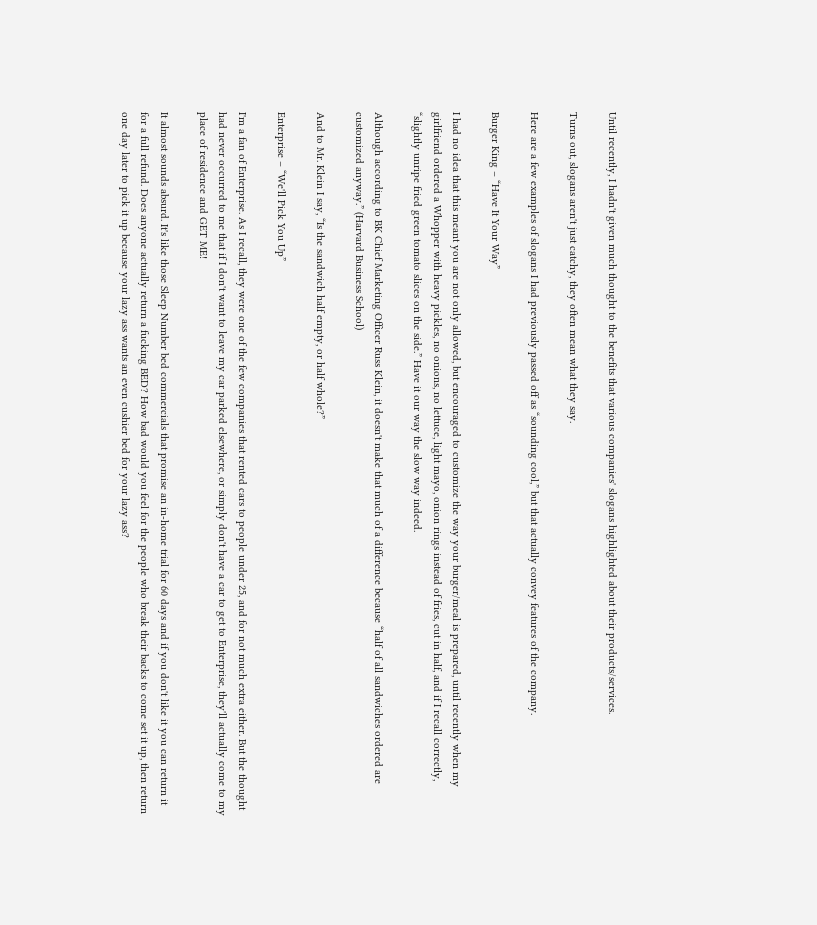Until recently, I hadn't given much thought to the benefits that various companies' slogans highlighted about their products/services.

Turns out, slogans aren't just catchy, they often mean what they say.

Here are a few examples of slogans I had previously passed off as “sounding cool,” but that actually convey features of the company.

Burger King – “Have It Your Way”

I had no idea that this meant you are not only allowed, but encouraged to customize the way your burger/meal is prepared, until recently when my girlfriend ordered a Whopper with heavy pickles, no onions, no lettuce, light mayo, onion rings instead of fries, cut in half, and if I recall correctly, “slightly unripe fried green tomato slices on the side.” Have it our way the slow way indeed.

Although according to BK Chief Marketing Officer Russ Klein, it doesn't make that much of a difference because “half of all sandwiches ordered are customized anyway.” (Harvard Business School)

And to Mr. Klein I say, “Is the sandwich half empty, or half whole?”

Enterprise – “We'll Pick You Up”

I'm a fan of Enterprise. As I recall, they were one of the few companies that rented cars to people under 25, and for not much extra either. But the thought had never occurred to me that if I don't want to leave my car parked elsewhere, or simply don't have a car to get to Enterprise, they'll actually come to my place of residence and GET ME!

It almost sounds absurd. It's like those Sleep Number bed commercials that promise an in-home trial for 60 days and if you don't like it you can return it for a full refund. Does anyone actually return a fucking BED? How bad would you feel for the people who break their backs to come set it up, then return one day later to pick it up because your lazy ass wants an even cushier bed for your lazy ass?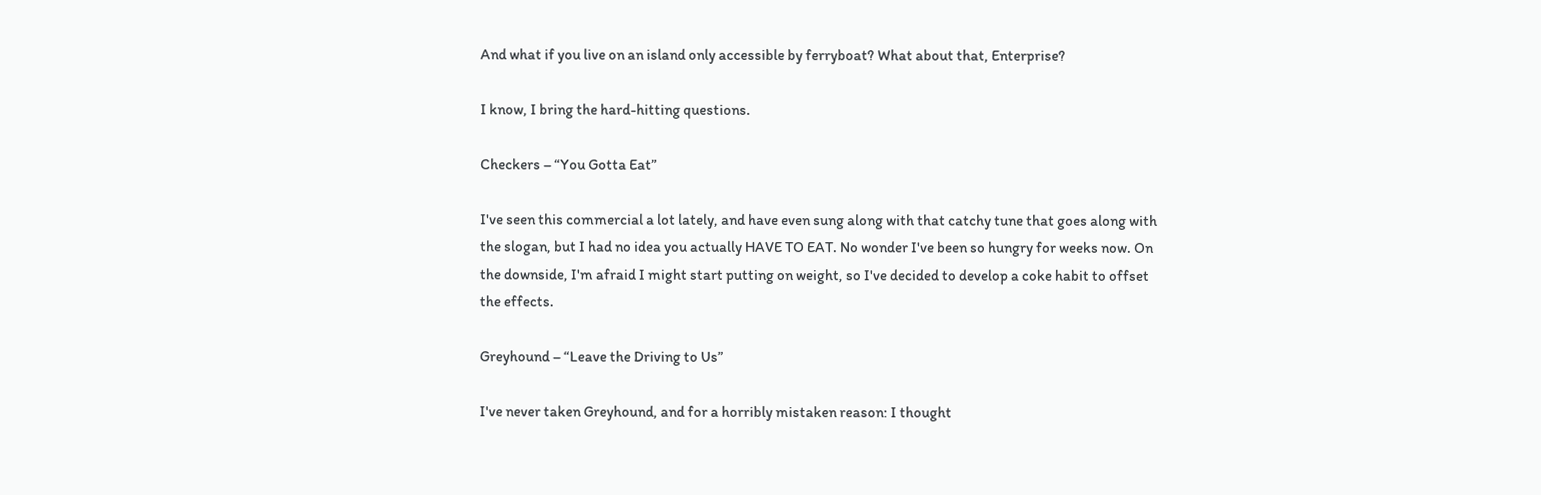And what if you live on an island only accessible by ferryboat? What about that, Enterprise?

I know, I bring the hard-hitting questions.

Checkers – “You Gotta Eat”

I've seen this commercial a lot lately, and have even sung along with that catchy tune that goes along with the slogan, but I had no idea you actually HAVE TO EAT. No wonder I've been so hungry for weeks now. On the downside, I'm afraid I might start putting on weight, so I've decided to develop a coke habit to offset the effects.

Greyhound – “Leave the Driving to Us”

I've never taken Greyhound, and for a horribly mistaken reason: I thought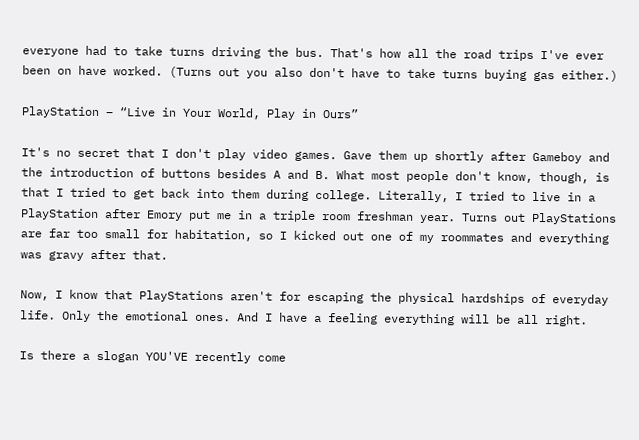everyone had to take turns driving the bus. That's how all the road trips I've ever been on have worked. (Turns out you also don't have to take turns buying gas either.)

PlayStation – “Live in Your World, Play in Ours”

It's no secret that I don't play video games. Gave them up shortly after Gameboy and the introduction of buttons besides A and B. What most people don't know, though, is that I tried to get back into them during college. Literally, I tried to live in a PlayStation after Emory put me in a triple room freshman year. Turns out PlayStations are far too small for habitation, so I kicked out one of my roommates and everything was gravy after that.

Now, I know that PlayStations aren't for escaping the physical hardships of everyday life. Only the emotional ones. And I have a feeling everything will be all right.

Is there a slogan YOU'VE recently come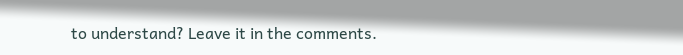to understand? Leave it in the comments.